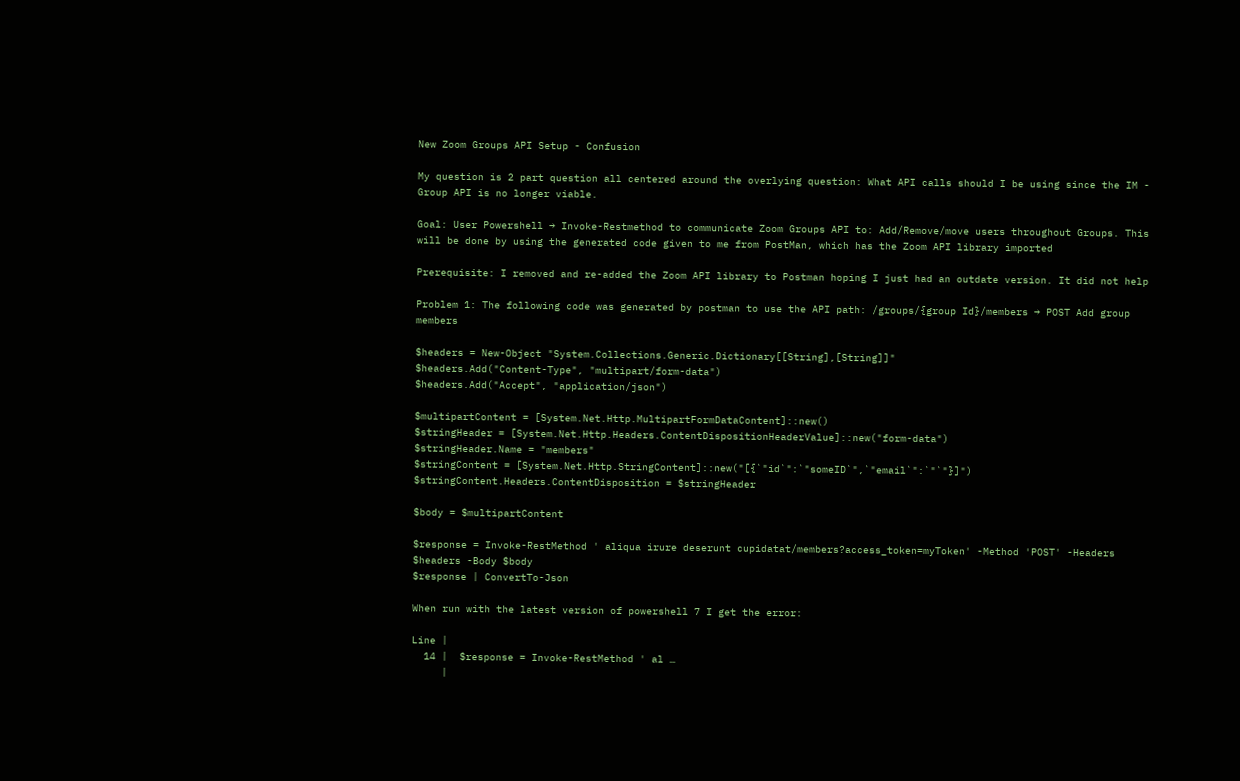New Zoom Groups API Setup - Confusion

My question is 2 part question all centered around the overlying question: What API calls should I be using since the IM - Group API is no longer viable.

Goal: User Powershell → Invoke-Restmethod to communicate Zoom Groups API to: Add/Remove/move users throughout Groups. This will be done by using the generated code given to me from PostMan, which has the Zoom API library imported

Prerequisite: I removed and re-added the Zoom API library to Postman hoping I just had an outdate version. It did not help

Problem 1: The following code was generated by postman to use the API path: /groups/{group Id}/members → POST Add group members

$headers = New-Object "System.Collections.Generic.Dictionary[[String],[String]]"
$headers.Add("Content-Type", "multipart/form-data")
$headers.Add("Accept", "application/json")

$multipartContent = [System.Net.Http.MultipartFormDataContent]::new()
$stringHeader = [System.Net.Http.Headers.ContentDispositionHeaderValue]::new("form-data")
$stringHeader.Name = "members"
$stringContent = [System.Net.Http.StringContent]::new("[{`"id`":`"someID`",`"email`":`"`"}]")
$stringContent.Headers.ContentDisposition = $stringHeader

$body = $multipartContent

$response = Invoke-RestMethod ' aliqua irure deserunt cupidatat/members?access_token=myToken' -Method 'POST' -Headers $headers -Body $body
$response | ConvertTo-Json

When run with the latest version of powershell 7 I get the error:

Line |
  14 |  $response = Invoke-RestMethod ' al …
     |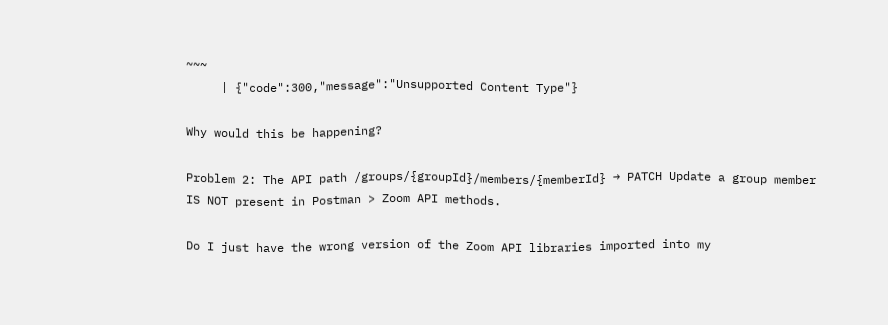~~~
     | {"code":300,"message":"Unsupported Content Type"}

Why would this be happening?

Problem 2: The API path /groups/{groupId}/members/{memberId} → PATCH Update a group member
IS NOT present in Postman > Zoom API methods.

Do I just have the wrong version of the Zoom API libraries imported into my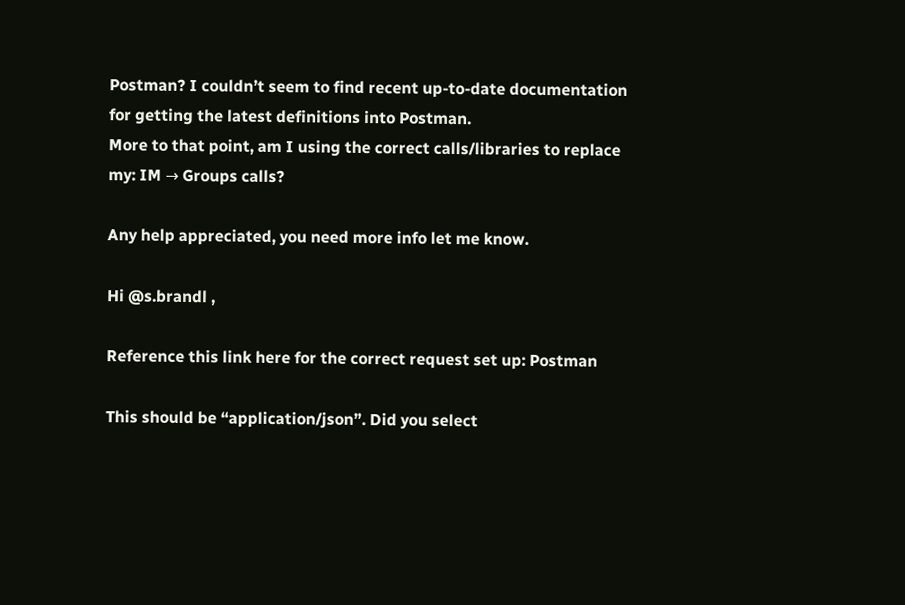Postman? I couldn’t seem to find recent up-to-date documentation for getting the latest definitions into Postman.
More to that point, am I using the correct calls/libraries to replace my: IM → Groups calls?

Any help appreciated, you need more info let me know.

Hi @s.brandl ,

Reference this link here for the correct request set up: Postman

This should be “application/json”. Did you select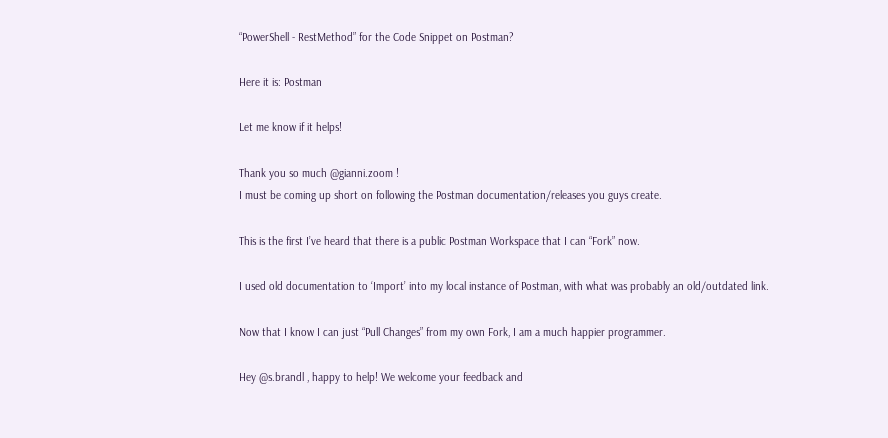“PowerShell - RestMethod” for the Code Snippet on Postman?

Here it is: Postman

Let me know if it helps!

Thank you so much @gianni.zoom !
I must be coming up short on following the Postman documentation/releases you guys create.

This is the first I’ve heard that there is a public Postman Workspace that I can “Fork” now.

I used old documentation to ‘Import’ into my local instance of Postman, with what was probably an old/outdated link.

Now that I know I can just “Pull Changes” from my own Fork, I am a much happier programmer.

Hey @s.brandl , happy to help! We welcome your feedback and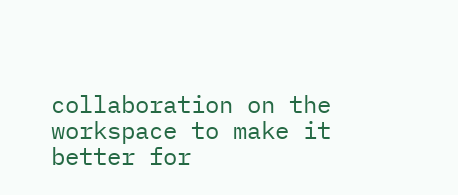collaboration on the workspace to make it better for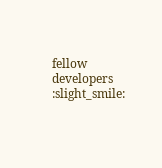fellow developers :slight_smile: